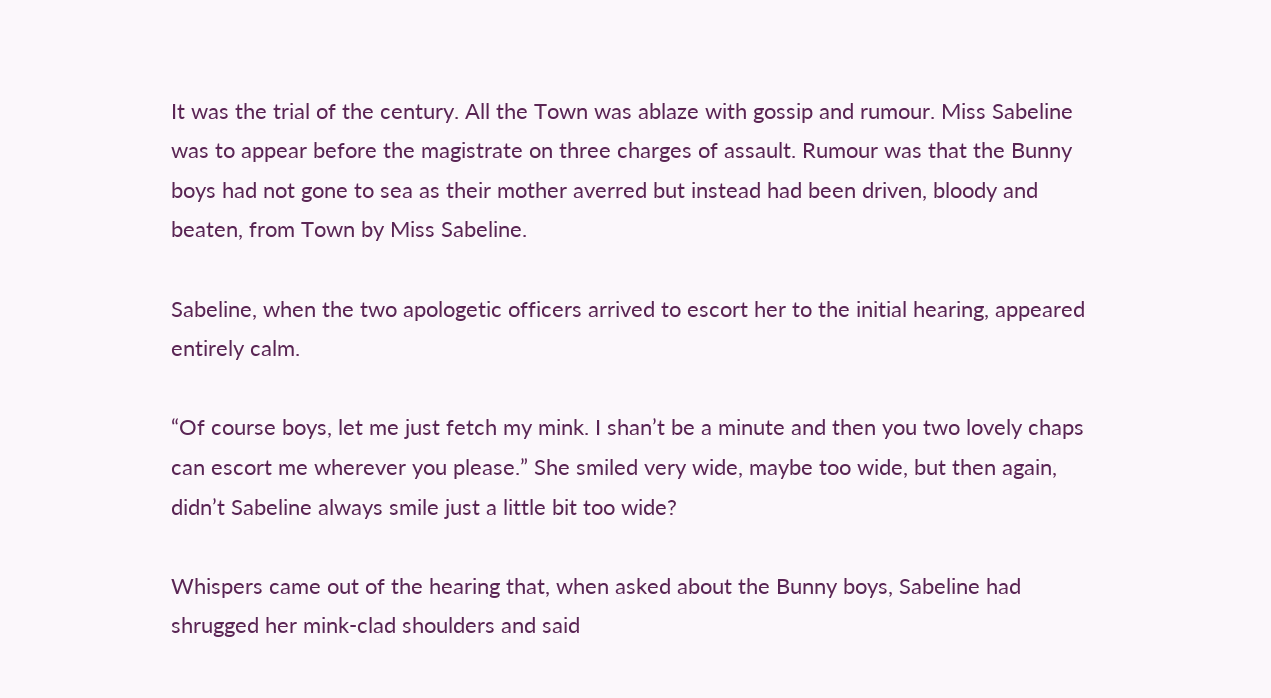It was the trial of the century. All the Town was ablaze with gossip and rumour. Miss Sabeline was to appear before the magistrate on three charges of assault. Rumour was that the Bunny boys had not gone to sea as their mother averred but instead had been driven, bloody and beaten, from Town by Miss Sabeline.

Sabeline, when the two apologetic officers arrived to escort her to the initial hearing, appeared entirely calm.

“Of course boys, let me just fetch my mink. I shan’t be a minute and then you two lovely chaps can escort me wherever you please.” She smiled very wide, maybe too wide, but then again, didn’t Sabeline always smile just a little bit too wide?

Whispers came out of the hearing that, when asked about the Bunny boys, Sabeline had shrugged her mink-clad shoulders and said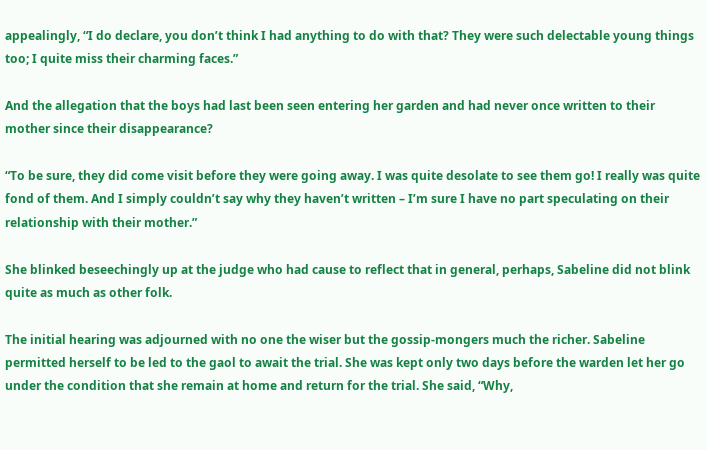appealingly, “I do declare, you don’t think I had anything to do with that? They were such delectable young things too; I quite miss their charming faces.”

And the allegation that the boys had last been seen entering her garden and had never once written to their mother since their disappearance?

“To be sure, they did come visit before they were going away. I was quite desolate to see them go! I really was quite fond of them. And I simply couldn’t say why they haven’t written – I’m sure I have no part speculating on their relationship with their mother.”

She blinked beseechingly up at the judge who had cause to reflect that in general, perhaps, Sabeline did not blink quite as much as other folk.

The initial hearing was adjourned with no one the wiser but the gossip-mongers much the richer. Sabeline permitted herself to be led to the gaol to await the trial. She was kept only two days before the warden let her go under the condition that she remain at home and return for the trial. She said, “Why,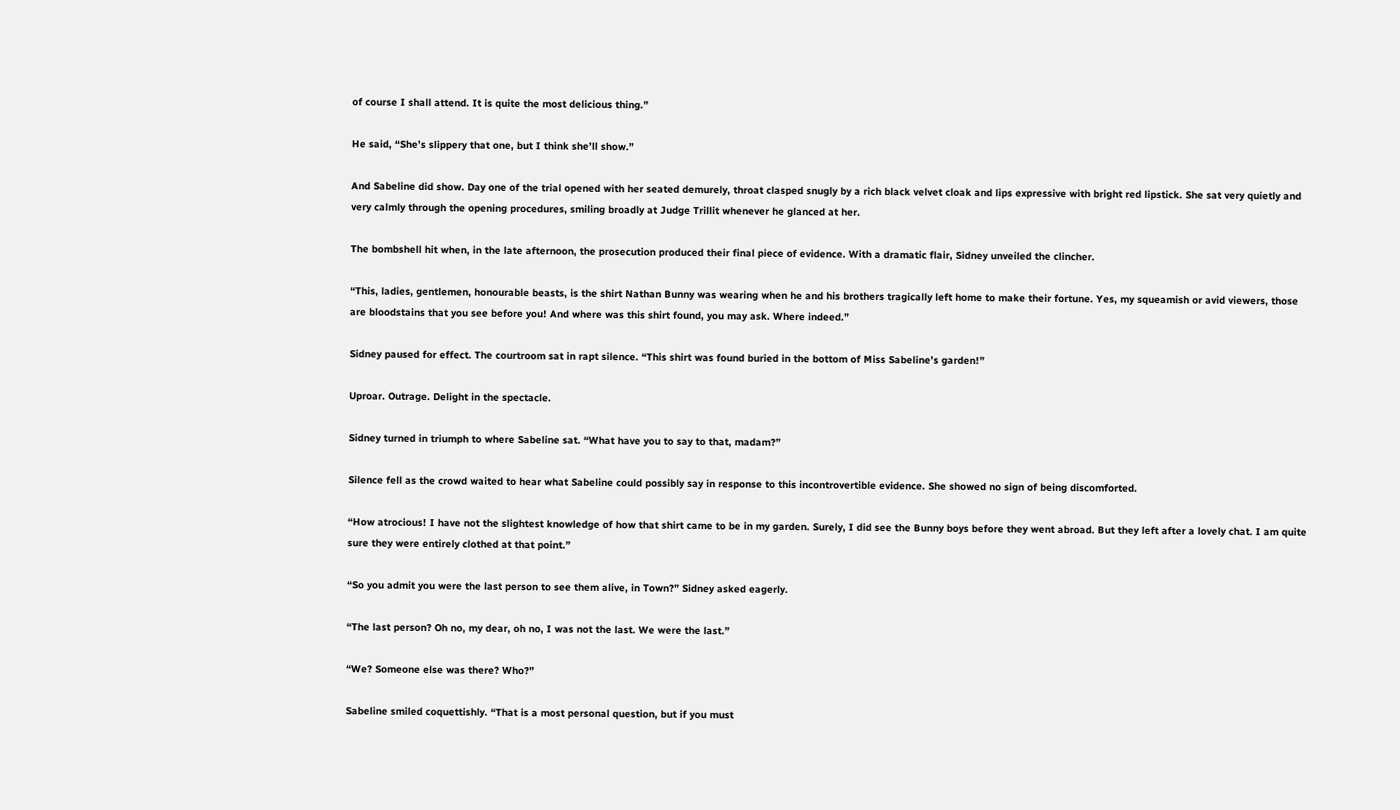of course I shall attend. It is quite the most delicious thing.”

He said, “She’s slippery that one, but I think she’ll show.”

And Sabeline did show. Day one of the trial opened with her seated demurely, throat clasped snugly by a rich black velvet cloak and lips expressive with bright red lipstick. She sat very quietly and very calmly through the opening procedures, smiling broadly at Judge Trillit whenever he glanced at her.

The bombshell hit when, in the late afternoon, the prosecution produced their final piece of evidence. With a dramatic flair, Sidney unveiled the clincher.

“This, ladies, gentlemen, honourable beasts, is the shirt Nathan Bunny was wearing when he and his brothers tragically left home to make their fortune. Yes, my squeamish or avid viewers, those are bloodstains that you see before you! And where was this shirt found, you may ask. Where indeed.”

Sidney paused for effect. The courtroom sat in rapt silence. “This shirt was found buried in the bottom of Miss Sabeline’s garden!”

Uproar. Outrage. Delight in the spectacle.

Sidney turned in triumph to where Sabeline sat. “What have you to say to that, madam?”

Silence fell as the crowd waited to hear what Sabeline could possibly say in response to this incontrovertible evidence. She showed no sign of being discomforted.

“How atrocious! I have not the slightest knowledge of how that shirt came to be in my garden. Surely, I did see the Bunny boys before they went abroad. But they left after a lovely chat. I am quite sure they were entirely clothed at that point.”

“So you admit you were the last person to see them alive, in Town?” Sidney asked eagerly.

“The last person? Oh no, my dear, oh no, I was not the last. We were the last.”

“We? Someone else was there? Who?”

Sabeline smiled coquettishly. “That is a most personal question, but if you must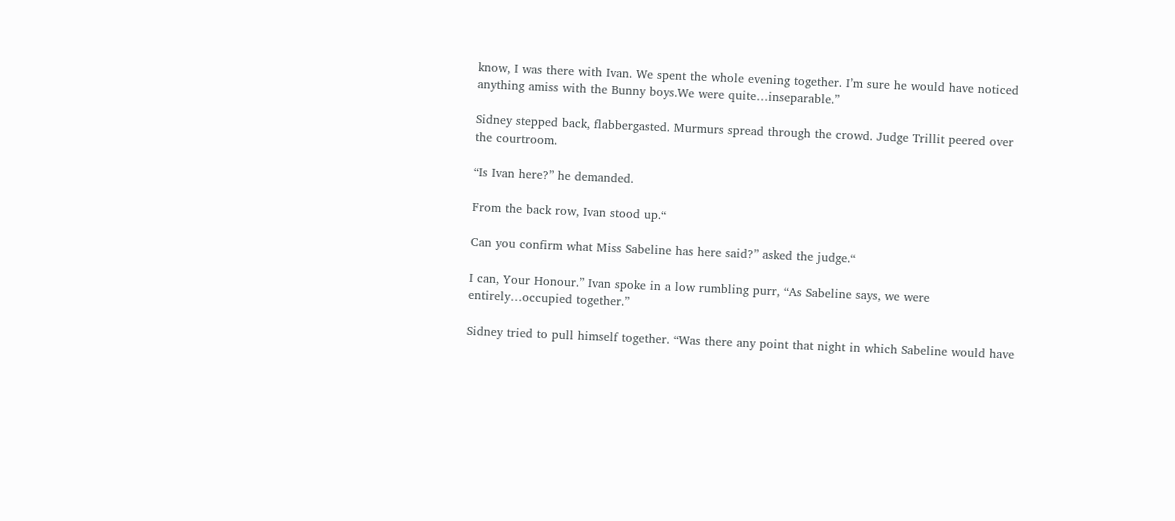know, I was there with Ivan. We spent the whole evening together. I’m sure he would have noticed anything amiss with the Bunny boys.We were quite…inseparable.”

Sidney stepped back, flabbergasted. Murmurs spread through the crowd. Judge Trillit peered over the courtroom.

“Is Ivan here?” he demanded.

From the back row, Ivan stood up.“

Can you confirm what Miss Sabeline has here said?” asked the judge.“

I can, Your Honour.” Ivan spoke in a low rumbling purr, “As Sabeline says, we were entirely…occupied together.”

Sidney tried to pull himself together. “Was there any point that night in which Sabeline would have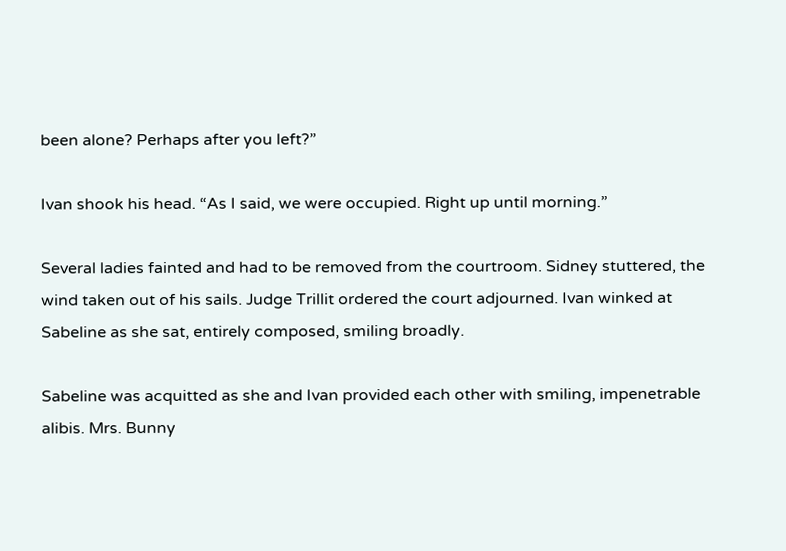been alone? Perhaps after you left?”

Ivan shook his head. “As I said, we were occupied. Right up until morning.”

Several ladies fainted and had to be removed from the courtroom. Sidney stuttered, the wind taken out of his sails. Judge Trillit ordered the court adjourned. Ivan winked at Sabeline as she sat, entirely composed, smiling broadly.

Sabeline was acquitted as she and Ivan provided each other with smiling, impenetrable alibis. Mrs. Bunny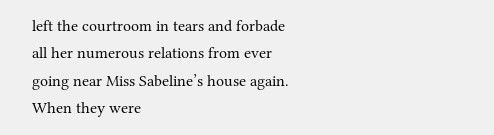left the courtroom in tears and forbade all her numerous relations from ever going near Miss Sabeline’s house again. When they were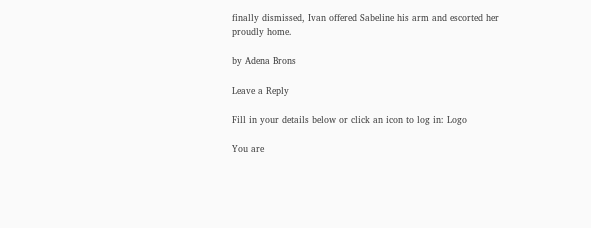finally dismissed, Ivan offered Sabeline his arm and escorted her proudly home.

by Adena Brons

Leave a Reply

Fill in your details below or click an icon to log in: Logo

You are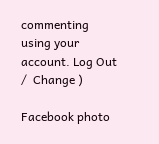commenting using your account. Log Out /  Change )

Facebook photo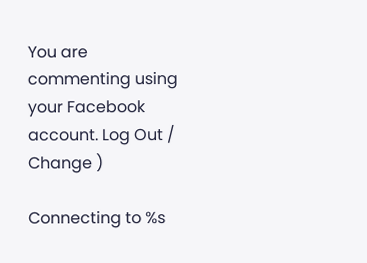You are commenting using your Facebook account. Log Out /  Change )

Connecting to %s